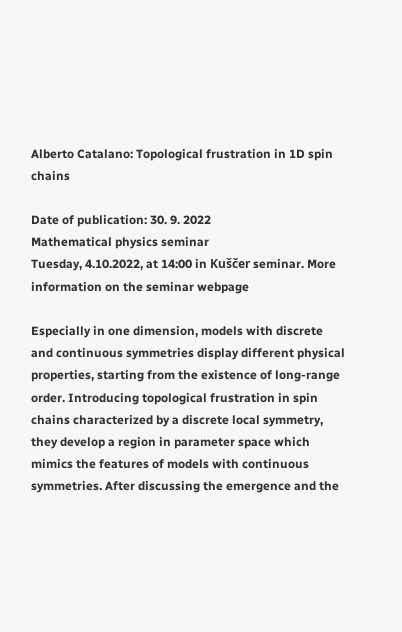Alberto Catalano: Topological frustration in 1D spin chains

Date of publication: 30. 9. 2022
Mathematical physics seminar
Tuesday, 4.10.2022, at 14:00 in Kuščer seminar. More information on the seminar webpage

Especially in one dimension, models with discrete and continuous symmetries display different physical properties, starting from the existence of long-range order. Introducing topological frustration in spin chains characterized by a discrete local symmetry, they develop a region in parameter space which mimics the features of models with continuous symmetries. After discussing the emergence and the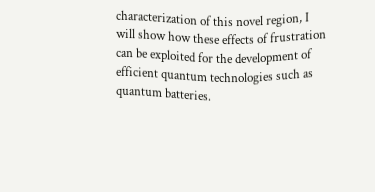characterization of this novel region, I will show how these effects of frustration can be exploited for the development of efficient quantum technologies such as quantum batteries.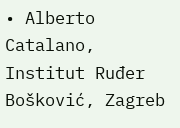• Alberto Catalano, Institut Ruđer Bošković, Zagreb